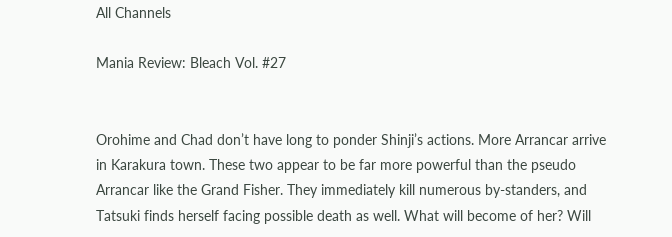All Channels

Mania Review: Bleach Vol. #27


Orohime and Chad don’t have long to ponder Shinji’s actions. More Arrancar arrive in Karakura town. These two appear to be far more powerful than the pseudo Arrancar like the Grand Fisher. They immediately kill numerous by-standers, and Tatsuki finds herself facing possible death as well. What will become of her? Will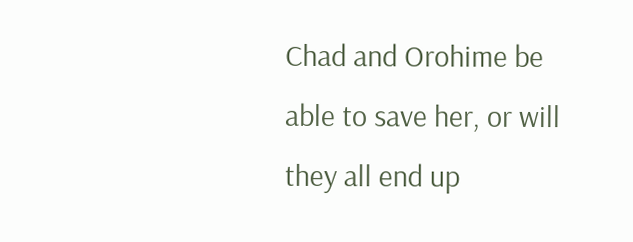Chad and Orohime be able to save her, or will they all end up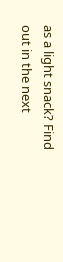as a light snack? Find out in the next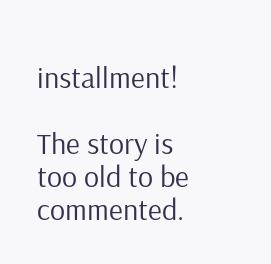installment!

The story is too old to be commented.